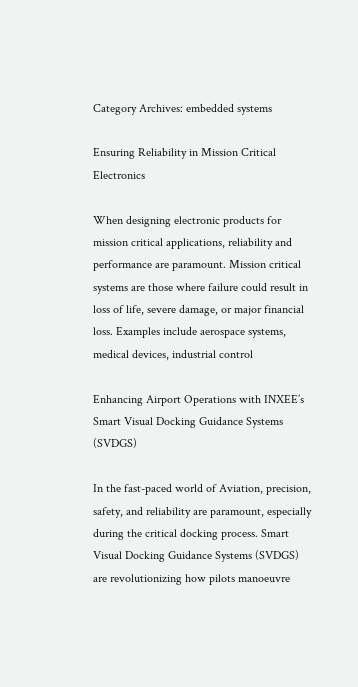Category Archives: embedded systems

Ensuring Reliability in Mission Critical Electronics

When designing electronic products for mission critical applications, reliability and performance are paramount. Mission critical systems are those where failure could result in loss of life, severe damage, or major financial loss. Examples include aerospace systems, medical devices, industrial control

Enhancing Airport Operations with INXEE’s Smart Visual Docking Guidance Systems (SVDGS)

In the fast-paced world of Aviation, precision, safety, and reliability are paramount, especially during the critical docking process. Smart Visual Docking Guidance Systems (SVDGS) are revolutionizing how pilots manoeuvre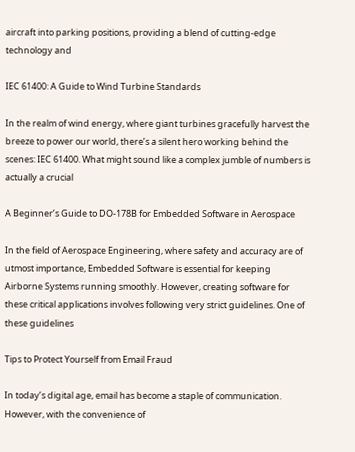aircraft into parking positions, providing a blend of cutting-edge technology and

IEC 61400: A Guide to Wind Turbine Standards

In the realm of wind energy, where giant turbines gracefully harvest the breeze to power our world, there’s a silent hero working behind the scenes: IEC 61400. What might sound like a complex jumble of numbers is actually a crucial

A Beginner’s Guide to DO-178B for Embedded Software in Aerospace

In the field of Aerospace Engineering, where safety and accuracy are of utmost importance, Embedded Software is essential for keeping Airborne Systems running smoothly. However, creating software for these critical applications involves following very strict guidelines. One of these guidelines

Tips to Protect Yourself from Email Fraud

In today’s digital age, email has become a staple of communication. However, with the convenience of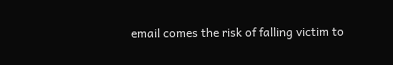email comes the risk of falling victim to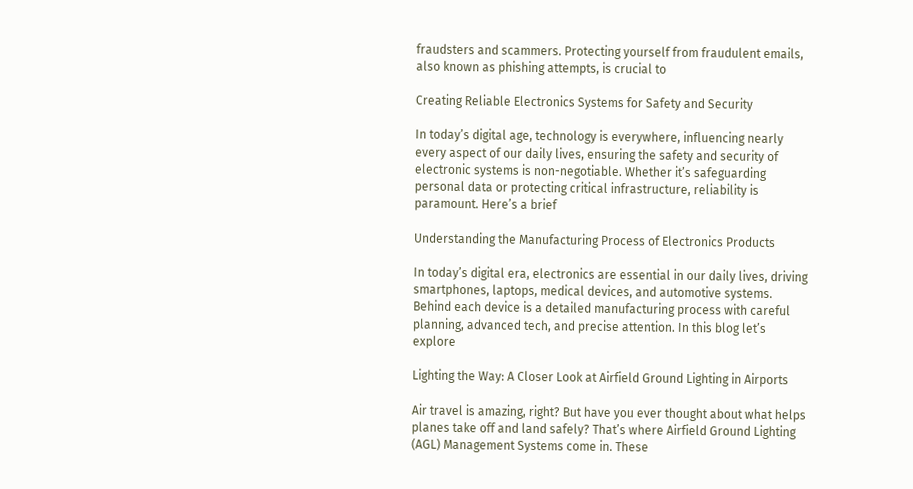fraudsters and scammers. Protecting yourself from fraudulent emails, also known as phishing attempts, is crucial to

Creating Reliable Electronics Systems for Safety and Security

In today’s digital age, technology is everywhere, influencing nearly every aspect of our daily lives, ensuring the safety and security of electronic systems is non-negotiable. Whether it’s safeguarding personal data or protecting critical infrastructure, reliability is paramount. Here’s a brief

Understanding the Manufacturing Process of Electronics Products

In today’s digital era, electronics are essential in our daily lives, driving smartphones, laptops, medical devices, and automotive systems. Behind each device is a detailed manufacturing process with careful planning, advanced tech, and precise attention. In this blog let’s explore

Lighting the Way: A Closer Look at Airfield Ground Lighting in Airports

Air travel is amazing, right? But have you ever thought about what helps planes take off and land safely? That’s where Airfield Ground Lighting (AGL) Management Systems come in. These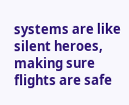systems are like silent heroes, making sure flights are safe